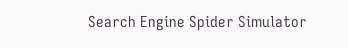Search Engine Spider Simulator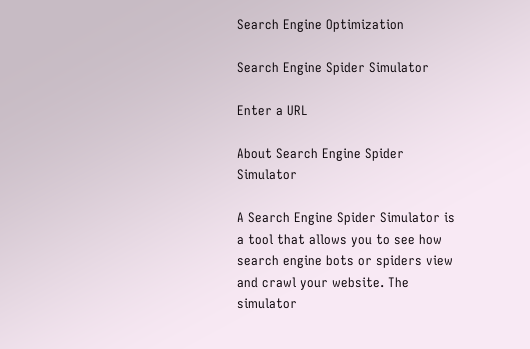Search Engine Optimization

Search Engine Spider Simulator

Enter a URL

About Search Engine Spider Simulator

A Search Engine Spider Simulator is a tool that allows you to see how search engine bots or spiders view and crawl your website. The simulator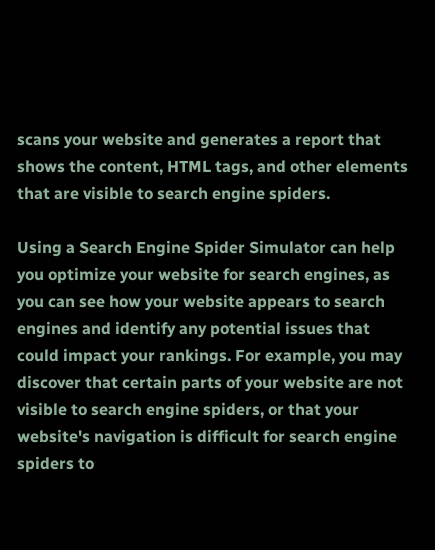scans your website and generates a report that shows the content, HTML tags, and other elements that are visible to search engine spiders.

Using a Search Engine Spider Simulator can help you optimize your website for search engines, as you can see how your website appears to search engines and identify any potential issues that could impact your rankings. For example, you may discover that certain parts of your website are not visible to search engine spiders, or that your website's navigation is difficult for search engine spiders to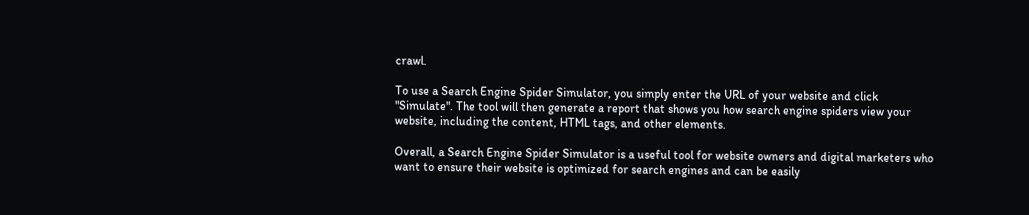crawl.

To use a Search Engine Spider Simulator, you simply enter the URL of your website and click "Simulate". The tool will then generate a report that shows you how search engine spiders view your website, including the content, HTML tags, and other elements.

Overall, a Search Engine Spider Simulator is a useful tool for website owners and digital marketers who want to ensure their website is optimized for search engines and can be easily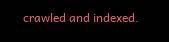crawled and indexed.